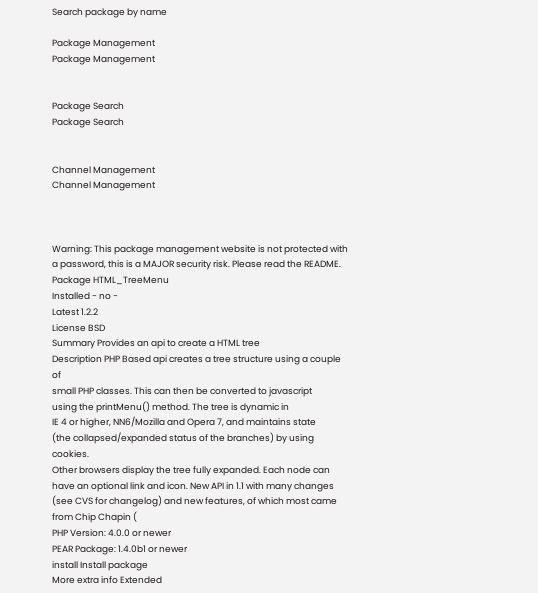Search package by name

Package Management
Package Management


Package Search
Package Search


Channel Management
Channel Management



Warning: This package management website is not protected with a password, this is a MAJOR security risk. Please read the README.
Package HTML_TreeMenu
Installed - no -
Latest 1.2.2
License BSD
Summary Provides an api to create a HTML tree
Description PHP Based api creates a tree structure using a couple of
small PHP classes. This can then be converted to javascript
using the printMenu() method. The tree is dynamic in
IE 4 or higher, NN6/Mozilla and Opera 7, and maintains state
(the collapsed/expanded status of the branches) by using cookies.
Other browsers display the tree fully expanded. Each node can
have an optional link and icon. New API in 1.1 with many changes
(see CVS for changelog) and new features, of which most came
from Chip Chapin (
PHP Version: 4.0.0 or newer
PEAR Package: 1.4.0b1 or newer
install Install package
More extra info Extended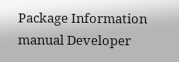Package Information
manual Developer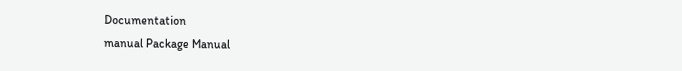Documentation
manual Package Manual